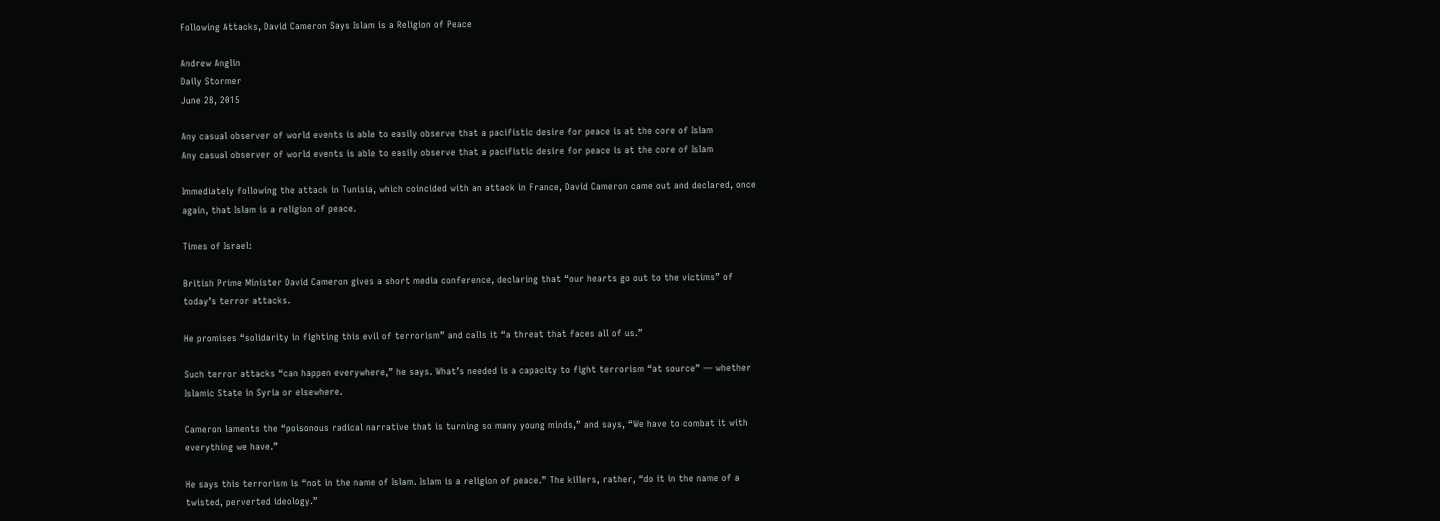Following Attacks, David Cameron Says Islam is a Religion of Peace

Andrew Anglin
Daily Stormer
June 28, 2015

Any casual observer of world events is able to easily observe that a pacifistic desire for peace is at the core of Islam
Any casual observer of world events is able to easily observe that a pacifistic desire for peace is at the core of Islam

Immediately following the attack in Tunisia, which coincided with an attack in France, David Cameron came out and declared, once again, that Islam is a religion of peace.

Times of Israel:

British Prime Minister David Cameron gives a short media conference, declaring that “our hearts go out to the victims” of today’s terror attacks.

He promises “solidarity in fighting this evil of terrorism” and calls it “a threat that faces all of us.”

Such terror attacks “can happen everywhere,” he says. What’s needed is a capacity to fight terrorism “at source” — whether Islamic State in Syria or elsewhere.

Cameron laments the “poisonous radical narrative that is turning so many young minds,” and says, “We have to combat it with everything we have.”

He says this terrorism is “not in the name of Islam. Islam is a religion of peace.” The killers, rather, “do it in the name of a twisted, perverted ideology.”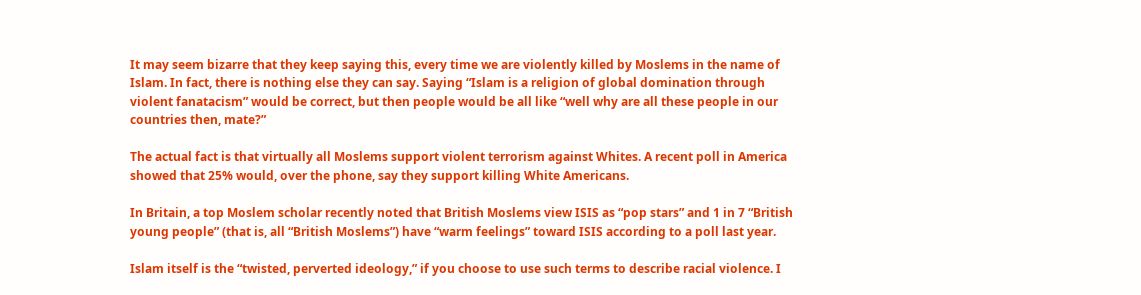It may seem bizarre that they keep saying this, every time we are violently killed by Moslems in the name of Islam. In fact, there is nothing else they can say. Saying “Islam is a religion of global domination through violent fanatacism” would be correct, but then people would be all like “well why are all these people in our countries then, mate?”

The actual fact is that virtually all Moslems support violent terrorism against Whites. A recent poll in America showed that 25% would, over the phone, say they support killing White Americans.

In Britain, a top Moslem scholar recently noted that British Moslems view ISIS as “pop stars” and 1 in 7 “British young people” (that is, all “British Moslems”) have “warm feelings” toward ISIS according to a poll last year.

Islam itself is the “twisted, perverted ideology,” if you choose to use such terms to describe racial violence. I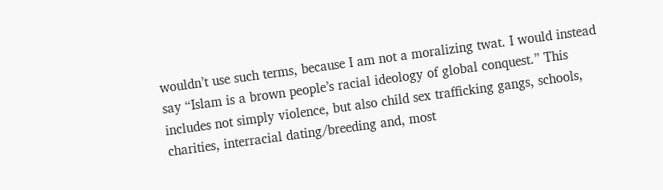wouldn’t use such terms, because I am not a moralizing twat. I would instead say “Islam is a brown people’s racial ideology of global conquest.” This includes not simply violence, but also child sex trafficking gangs, schools, charities, interracial dating/breeding and, most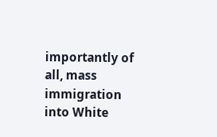importantly of all, mass immigration into White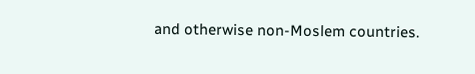and otherwise non-Moslem countries.